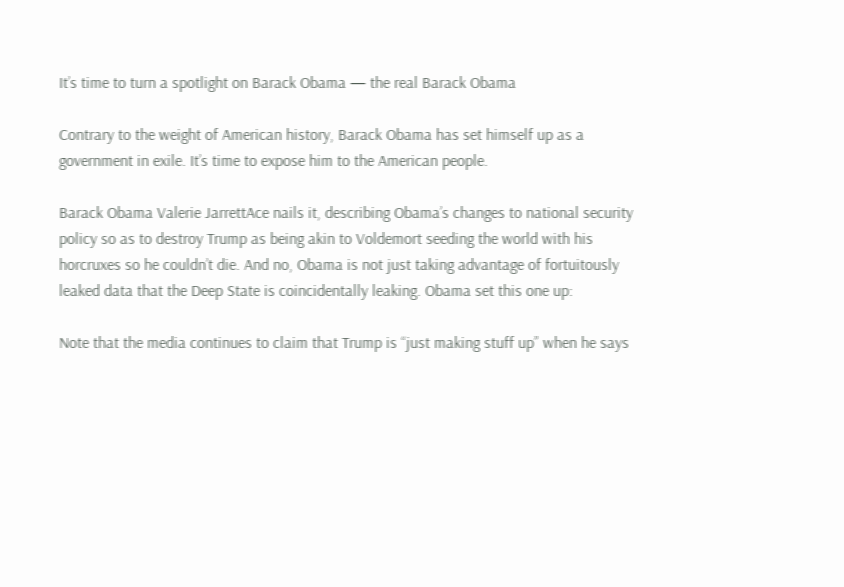It’s time to turn a spotlight on Barack Obama — the real Barack Obama

Contrary to the weight of American history, Barack Obama has set himself up as a government in exile. It’s time to expose him to the American people.

Barack Obama Valerie JarrettAce nails it, describing Obama’s changes to national security policy so as to destroy Trump as being akin to Voldemort seeding the world with his horcruxes so he couldn’t die. And no, Obama is not just taking advantage of fortuitously leaked data that the Deep State is coincidentally leaking. Obama set this one up:

Note that the media continues to claim that Trump is “just making stuff up” when he says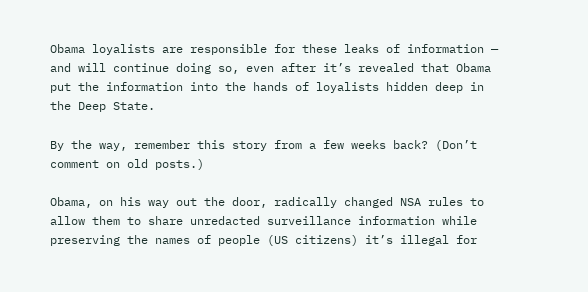Obama loyalists are responsible for these leaks of information — and will continue doing so, even after it’s revealed that Obama put the information into the hands of loyalists hidden deep in the Deep State.

By the way, remember this story from a few weeks back? (Don’t comment on old posts.)

Obama, on his way out the door, radically changed NSA rules to allow them to share unredacted surveillance information while preserving the names of people (US citizens) it’s illegal for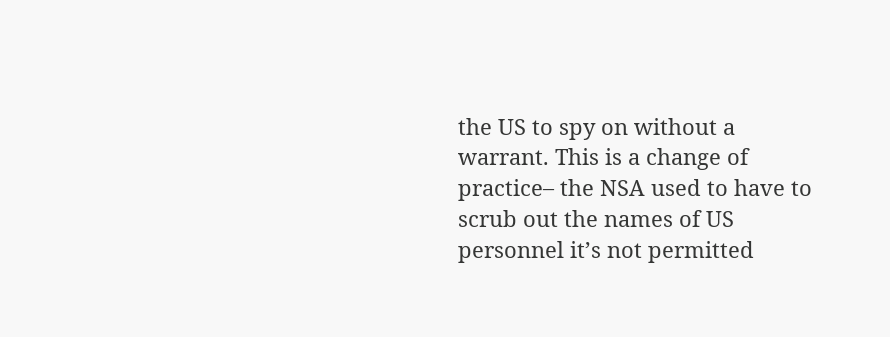the US to spy on without a warrant. This is a change of practice– the NSA used to have to scrub out the names of US personnel it’s not permitted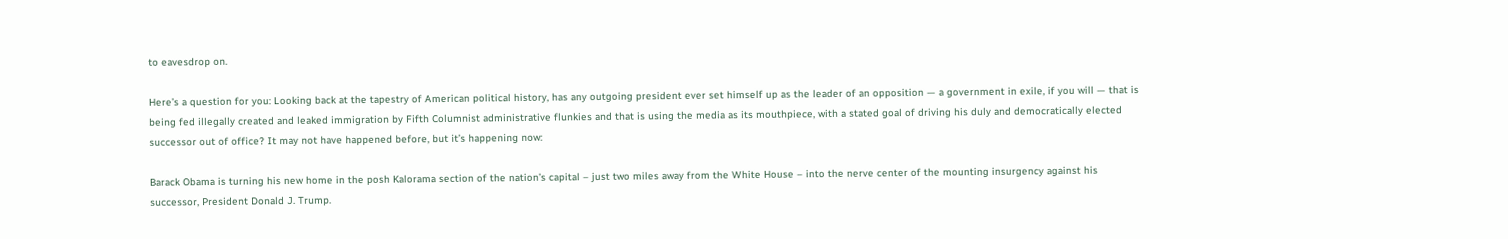to eavesdrop on.

Here’s a question for you: Looking back at the tapestry of American political history, has any outgoing president ever set himself up as the leader of an opposition — a government in exile, if you will — that is being fed illegally created and leaked immigration by Fifth Columnist administrative flunkies and that is using the media as its mouthpiece, with a stated goal of driving his duly and democratically elected successor out of office? It may not have happened before, but it’s happening now:

Barack Obama is turning his new home in the posh Kalorama section of the nation’s capital – just two miles away from the White House – into the nerve center of the mounting insurgency against his successor, President Donald J. Trump.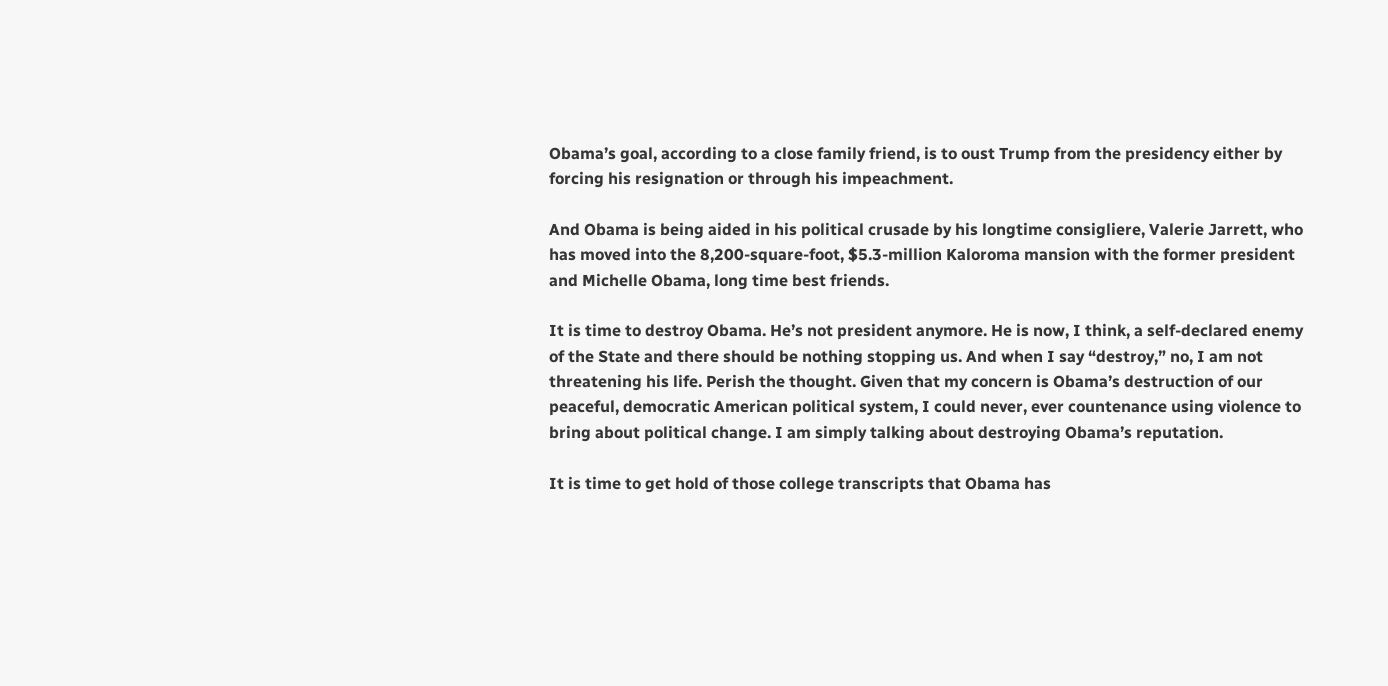Obama’s goal, according to a close family friend, is to oust Trump from the presidency either by forcing his resignation or through his impeachment.

And Obama is being aided in his political crusade by his longtime consigliere, Valerie Jarrett, who has moved into the 8,200-square-foot, $5.3-million Kaloroma mansion with the former president and Michelle Obama, long time best friends.

It is time to destroy Obama. He’s not president anymore. He is now, I think, a self-declared enemy of the State and there should be nothing stopping us. And when I say “destroy,” no, I am not threatening his life. Perish the thought. Given that my concern is Obama’s destruction of our peaceful, democratic American political system, I could never, ever countenance using violence to bring about political change. I am simply talking about destroying Obama’s reputation.

It is time to get hold of those college transcripts that Obama has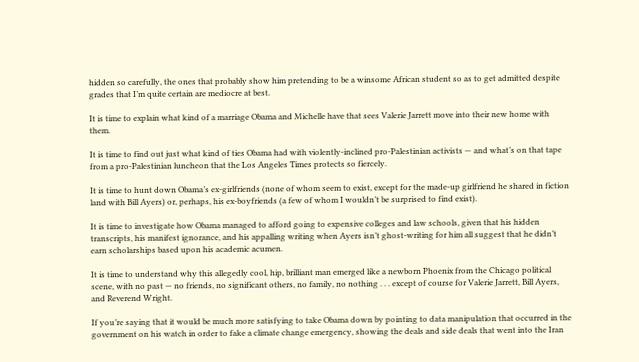hidden so carefully, the ones that probably show him pretending to be a winsome African student so as to get admitted despite grades that I’m quite certain are mediocre at best.

It is time to explain what kind of a marriage Obama and Michelle have that sees Valerie Jarrett move into their new home with them.

It is time to find out just what kind of ties Obama had with violently-inclined pro-Palestinian activists — and what’s on that tape from a pro-Palestinian luncheon that the Los Angeles Times protects so fiercely.

It is time to hunt down Obama’s ex-girlfriends (none of whom seem to exist, except for the made-up girlfriend he shared in fiction land with Bill Ayers) or, perhaps, his ex-boyfriends (a few of whom I wouldn’t be surprised to find exist).

It is time to investigate how Obama managed to afford going to expensive colleges and law schools, given that his hidden transcripts, his manifest ignorance, and his appalling writing when Ayers isn’t ghost-writing for him all suggest that he didn’t earn scholarships based upon his academic acumen.

It is time to understand why this allegedly cool, hip, brilliant man emerged like a newborn Phoenix from the Chicago political scene, with no past — no friends, no significant others, no family, no nothing . . . except of course for Valerie Jarrett, Bill Ayers, and Reverend Wright.

If you’re saying that it would be much more satisfying to take Obama down by pointing to data manipulation that occurred in the government on his watch in order to fake a climate change emergency, showing the deals and side deals that went into the Iran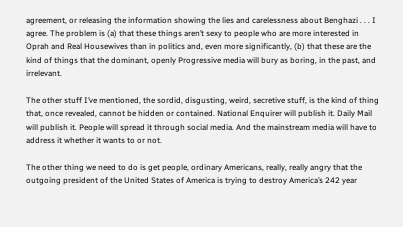agreement, or releasing the information showing the lies and carelessness about Benghazi . . . I agree. The problem is (a) that these things aren’t sexy to people who are more interested in Oprah and Real Housewives than in politics and, even more significantly, (b) that these are the kind of things that the dominant, openly Progressive media will bury as boring, in the past, and irrelevant.

The other stuff I’ve mentioned, the sordid, disgusting, weird, secretive stuff, is the kind of thing that, once revealed, cannot be hidden or contained. National Enquirer will publish it. Daily Mail will publish it. People will spread it through social media. And the mainstream media will have to address it whether it wants to or not.

The other thing we need to do is get people, ordinary Americans, really, really angry that the outgoing president of the United States of America is trying to destroy America’s 242 year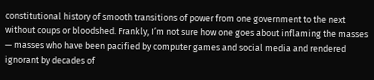constitutional history of smooth transitions of power from one government to the next without coups or bloodshed. Frankly, I’m not sure how one goes about inflaming the masses — masses who have been pacified by computer games and social media and rendered ignorant by decades of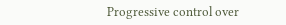Progressive control over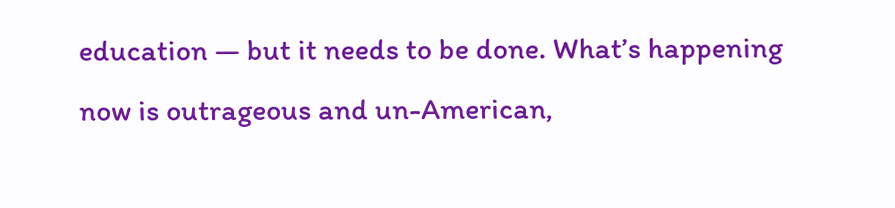education — but it needs to be done. What’s happening now is outrageous and un-American,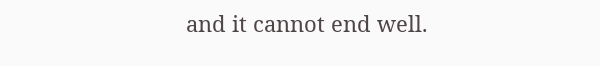and it cannot end well.